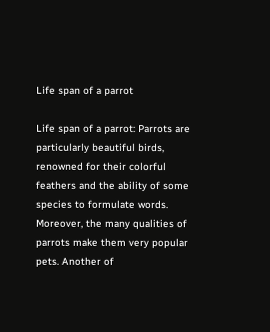Life span of a parrot

Life span of a parrot: Parrots are particularly beautiful birds, renowned for their colorful feathers and the ability of some species to formulate words. Moreover, the many qualities of parrots make them very popular pets. Another of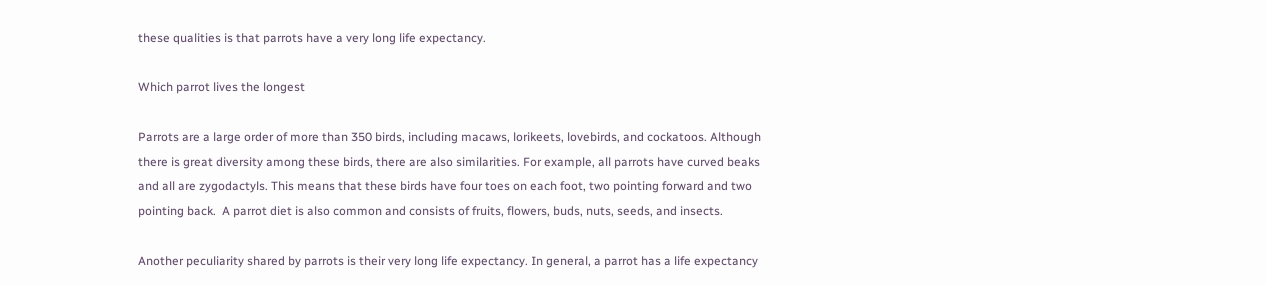these qualities is that parrots have a very long life expectancy.

Which parrot lives the longest

Parrots are a large order of more than 350 birds, including macaws, lorikeets, lovebirds, and cockatoos. Although there is great diversity among these birds, there are also similarities. For example, all parrots have curved beaks and all are zygodactyls. This means that these birds have four toes on each foot, two pointing forward and two pointing back.  A parrot diet is also common and consists of fruits, flowers, buds, nuts, seeds, and insects.

Another peculiarity shared by parrots is their very long life expectancy. In general, a parrot has a life expectancy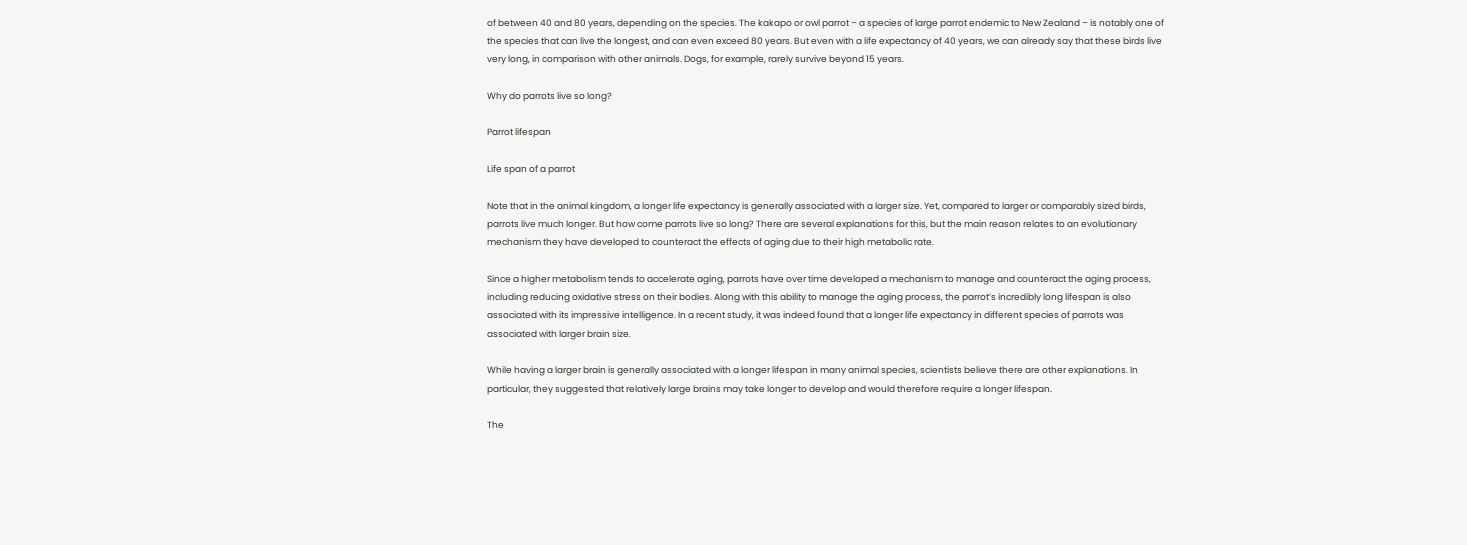of between 40 and 80 years, depending on the species. The kakapo or owl parrot – a species of large parrot endemic to New Zealand – is notably one of the species that can live the longest, and can even exceed 80 years. But even with a life expectancy of 40 years, we can already say that these birds live very long, in comparison with other animals. Dogs, for example, rarely survive beyond 15 years.

Why do parrots live so long?

Parrot lifespan

Life span of a parrot

Note that in the animal kingdom, a longer life expectancy is generally associated with a larger size. Yet, compared to larger or comparably sized birds, parrots live much longer. But how come parrots live so long? There are several explanations for this, but the main reason relates to an evolutionary mechanism they have developed to counteract the effects of aging due to their high metabolic rate.

Since a higher metabolism tends to accelerate aging, parrots have over time developed a mechanism to manage and counteract the aging process, including reducing oxidative stress on their bodies. Along with this ability to manage the aging process, the parrot’s incredibly long lifespan is also associated with its impressive intelligence. In a recent study, it was indeed found that a longer life expectancy in different species of parrots was associated with larger brain size.

While having a larger brain is generally associated with a longer lifespan in many animal species, scientists believe there are other explanations. In particular, they suggested that relatively large brains may take longer to develop and would therefore require a longer lifespan.

The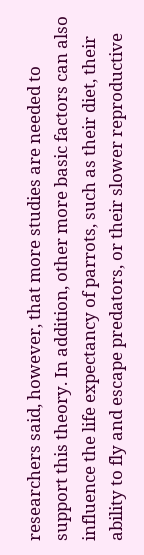researchers said, however, that more studies are needed to support this theory. In addition, other more basic factors can also influence the life expectancy of parrots, such as their diet, their ability to fly and escape predators, or their slower reproductive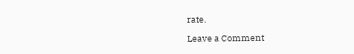rate.

Leave a Comment